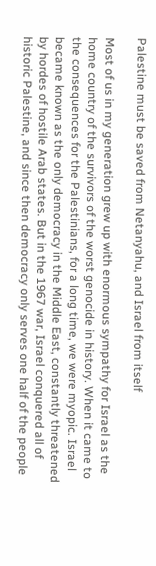Palestine must be saved from Netanyahu, and Israel from itself

Most of us in my generation grew up with enormous sympathy for Israel as the home country of the survivors of the worst genocide in history. When it came to the consequences for the Palestinians, for a long time, we were myopic. Israel became known as the only democracy in the Middle East, constantly threatened by hordes of hostile Arab states. But in the 1967 war, Israel conquered all of historic Palestine, and since then democracy only serves one half of the people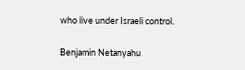who live under Israeli control.

Benjamin Netanyahu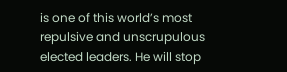is one of this world’s most repulsive and unscrupulous elected leaders. He will stop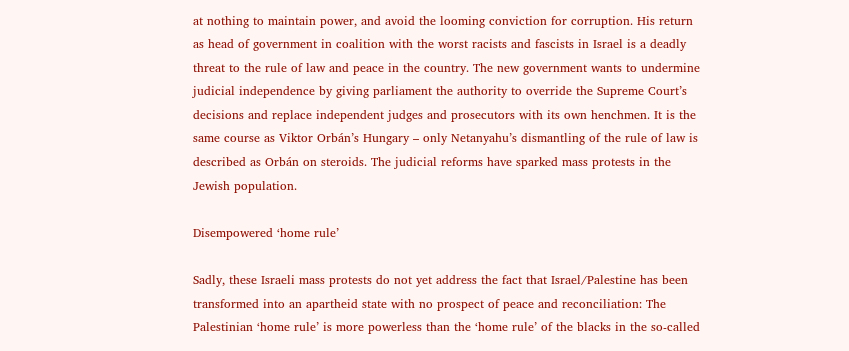at nothing to maintain power, and avoid the looming conviction for corruption. His return as head of government in coalition with the worst racists and fascists in Israel is a deadly threat to the rule of law and peace in the country. The new government wants to undermine judicial independence by giving parliament the authority to override the Supreme Court’s decisions and replace independent judges and prosecutors with its own henchmen. It is the same course as Viktor Orbán’s Hungary – only Netanyahu’s dismantling of the rule of law is described as Orbán on steroids. The judicial reforms have sparked mass protests in the Jewish population.

Disempowered ‘home rule’

Sadly, these Israeli mass protests do not yet address the fact that Israel/Palestine has been transformed into an apartheid state with no prospect of peace and reconciliation: The Palestinian ‘home rule’ is more powerless than the ‘home rule’ of the blacks in the so-called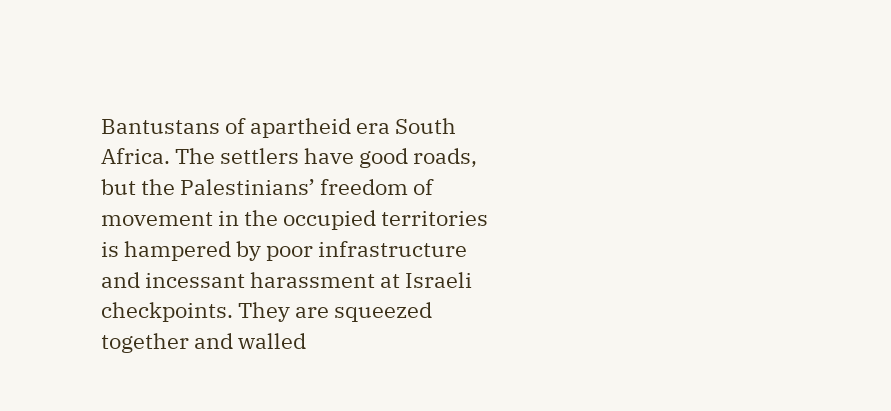Bantustans of apartheid era South Africa. The settlers have good roads, but the Palestinians’ freedom of movement in the occupied territories is hampered by poor infrastructure and incessant harassment at Israeli checkpoints. They are squeezed together and walled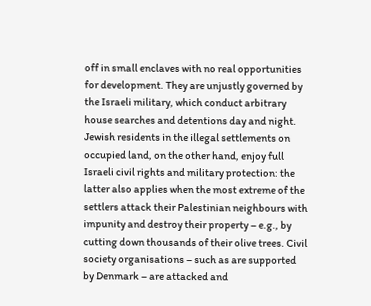off in small enclaves with no real opportunities for development. They are unjustly governed by the Israeli military, which conduct arbitrary house searches and detentions day and night. Jewish residents in the illegal settlements on occupied land, on the other hand, enjoy full Israeli civil rights and military protection: the latter also applies when the most extreme of the settlers attack their Palestinian neighbours with impunity and destroy their property – e.g., by cutting down thousands of their olive trees. Civil society organisations – such as are supported by Denmark – are attacked and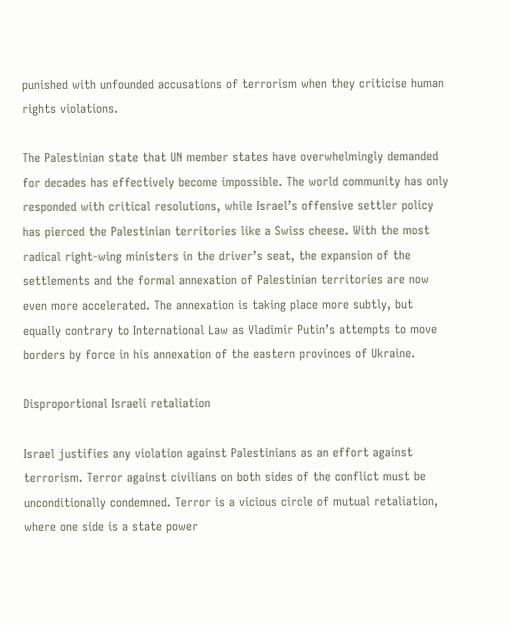punished with unfounded accusations of terrorism when they criticise human rights violations.

The Palestinian state that UN member states have overwhelmingly demanded for decades has effectively become impossible. The world community has only responded with critical resolutions, while Israel’s offensive settler policy has pierced the Palestinian territories like a Swiss cheese. With the most radical right-wing ministers in the driver’s seat, the expansion of the settlements and the formal annexation of Palestinian territories are now even more accelerated. The annexation is taking place more subtly, but equally contrary to International Law as Vladimir Putin’s attempts to move borders by force in his annexation of the eastern provinces of Ukraine.

Disproportional Israeli retaliation

Israel justifies any violation against Palestinians as an effort against terrorism. Terror against civilians on both sides of the conflict must be unconditionally condemned. Terror is a vicious circle of mutual retaliation, where one side is a state power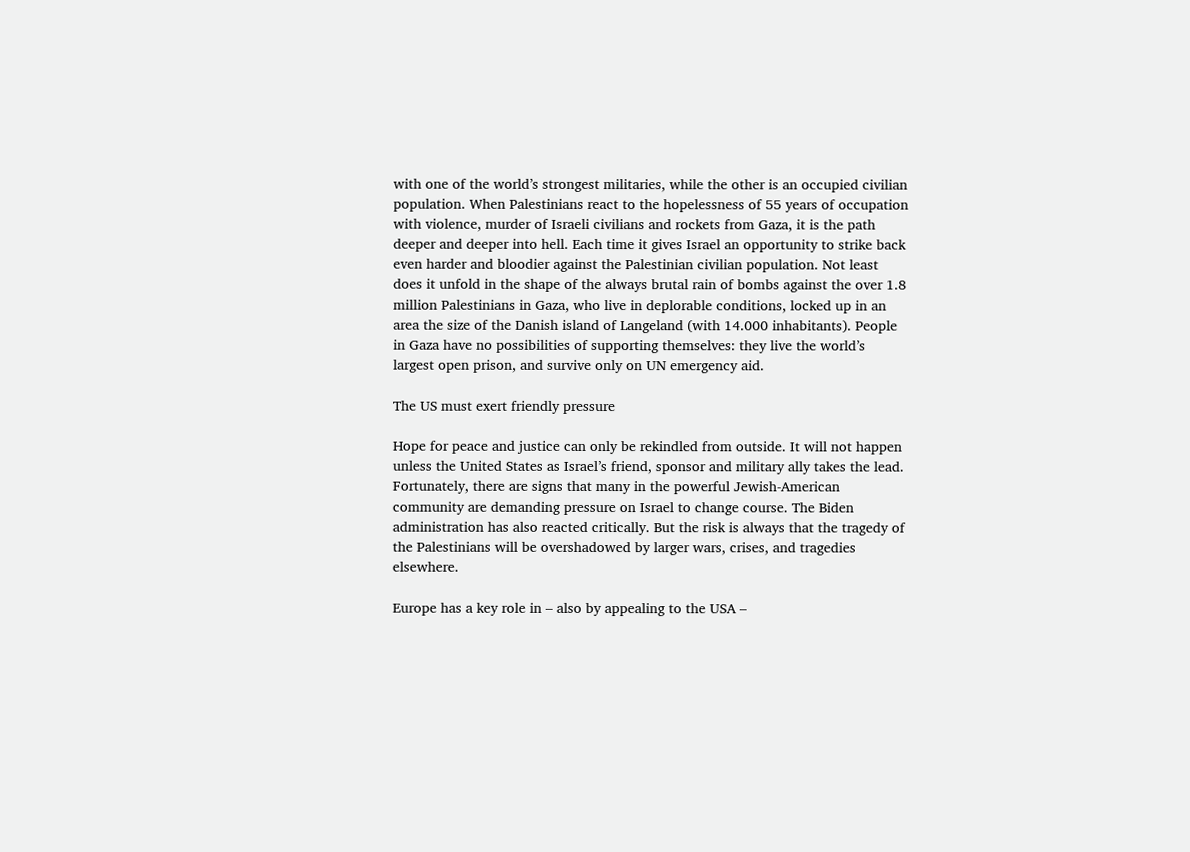with one of the world’s strongest militaries, while the other is an occupied civilian population. When Palestinians react to the hopelessness of 55 years of occupation with violence, murder of Israeli civilians and rockets from Gaza, it is the path deeper and deeper into hell. Each time it gives Israel an opportunity to strike back even harder and bloodier against the Palestinian civilian population. Not least does it unfold in the shape of the always brutal rain of bombs against the over 1.8 million Palestinians in Gaza, who live in deplorable conditions, locked up in an area the size of the Danish island of Langeland (with 14.000 inhabitants). People in Gaza have no possibilities of supporting themselves: they live the world’s largest open prison, and survive only on UN emergency aid.

The US must exert friendly pressure

Hope for peace and justice can only be rekindled from outside. It will not happen unless the United States as Israel’s friend, sponsor and military ally takes the lead. Fortunately, there are signs that many in the powerful Jewish-American community are demanding pressure on Israel to change course. The Biden administration has also reacted critically. But the risk is always that the tragedy of the Palestinians will be overshadowed by larger wars, crises, and tragedies elsewhere.

Europe has a key role in – also by appealing to the USA –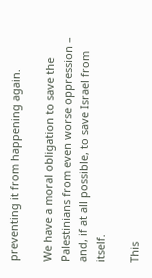preventing it from happening again.

We have a moral obligation to save the Palestinians from even worse oppression – and, if at all possible, to save Israel from itself.

This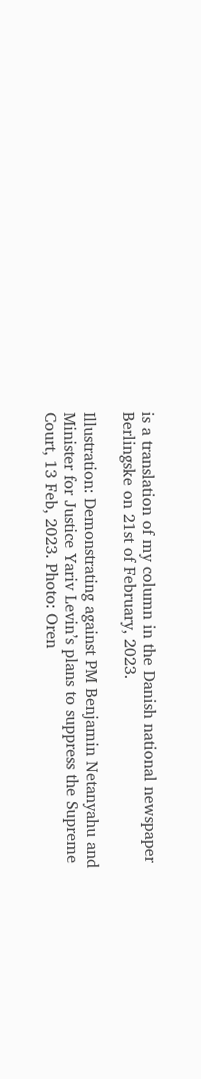is a translation of my column in the Danish national newspaper Berlingske on 21st of February, 2023.

Illustration: Demonstrating against PM Benjamin Netanyahu and Minister for Justice Yariv Levin’s plans to suppress the Supreme Court, 13 Feb, 2023. Photo: Oren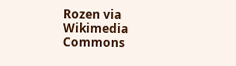Rozen via Wikimedia Commons